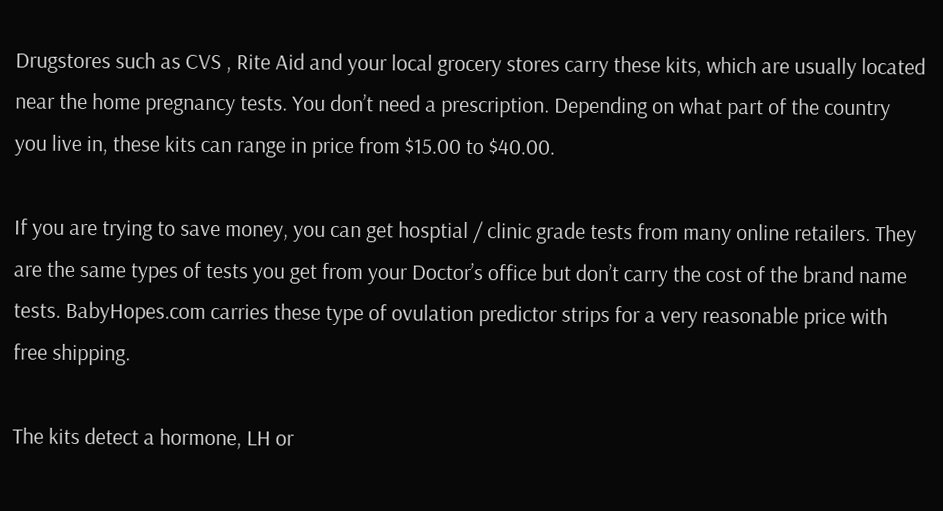Drugstores such as CVS , Rite Aid and your local grocery stores carry these kits, which are usually located near the home pregnancy tests. You don’t need a prescription. Depending on what part of the country you live in, these kits can range in price from $15.00 to $40.00.

If you are trying to save money, you can get hosptial / clinic grade tests from many online retailers. They are the same types of tests you get from your Doctor’s office but don’t carry the cost of the brand name tests. BabyHopes.com carries these type of ovulation predictor strips for a very reasonable price with free shipping.

The kits detect a hormone, LH or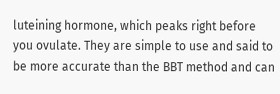luteining hormone, which peaks right before you ovulate. They are simple to use and said to be more accurate than the BBT method and can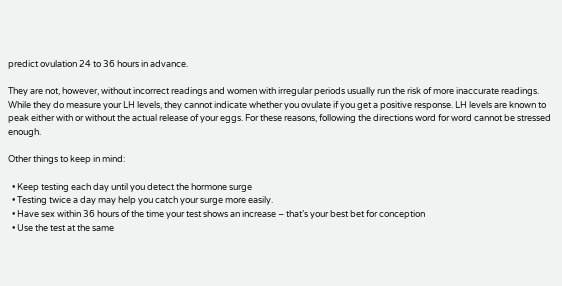predict ovulation 24 to 36 hours in advance.

They are not, however, without incorrect readings and women with irregular periods usually run the risk of more inaccurate readings. While they do measure your LH levels, they cannot indicate whether you ovulate if you get a positive response. LH levels are known to peak either with or without the actual release of your eggs. For these reasons, following the directions word for word cannot be stressed enough.

Other things to keep in mind:

  • Keep testing each day until you detect the hormone surge
  • Testing twice a day may help you catch your surge more easily.
  • Have sex within 36 hours of the time your test shows an increase – that’s your best bet for conception
  • Use the test at the same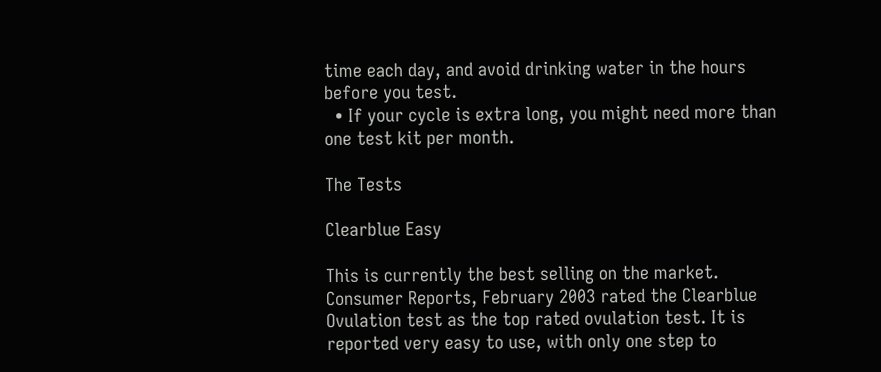time each day, and avoid drinking water in the hours before you test.
  • If your cycle is extra long, you might need more than one test kit per month.

The Tests

Clearblue Easy

This is currently the best selling on the market. Consumer Reports, February 2003 rated the Clearblue Ovulation test as the top rated ovulation test. It is reported very easy to use, with only one step to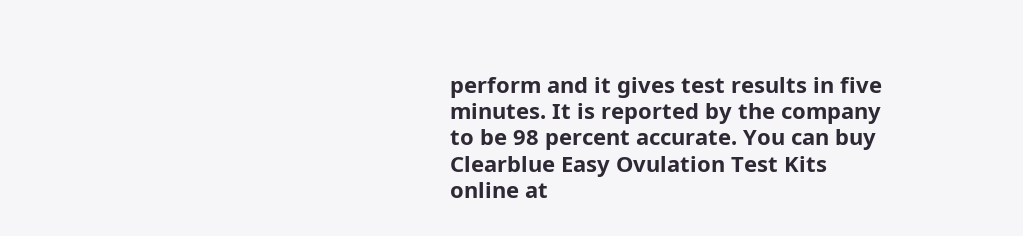perform and it gives test results in five minutes. It is reported by the company to be 98 percent accurate. You can buy Clearblue Easy Ovulation Test Kits online at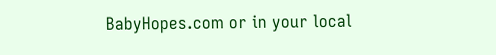BabyHopes.com or in your local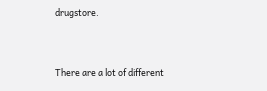drugstore.


There are a lot of different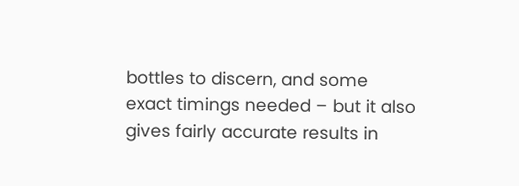bottles to discern, and some exact timings needed – but it also gives fairly accurate results in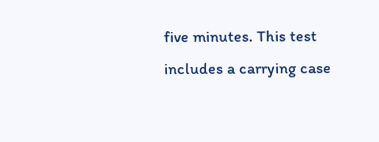five minutes. This test includes a carrying case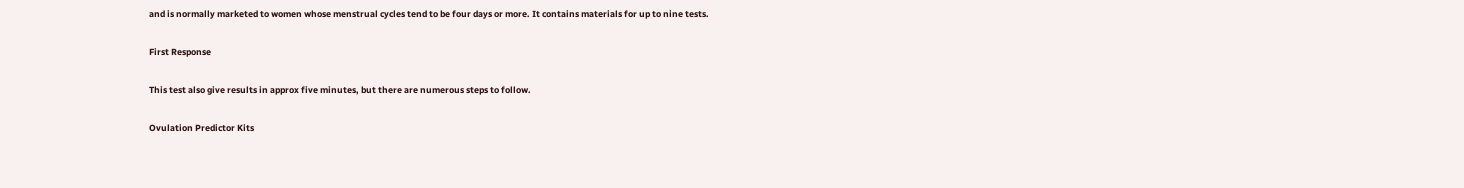and is normally marketed to women whose menstrual cycles tend to be four days or more. It contains materials for up to nine tests.

First Response

This test also give results in approx five minutes, but there are numerous steps to follow.

Ovulation Predictor Kits